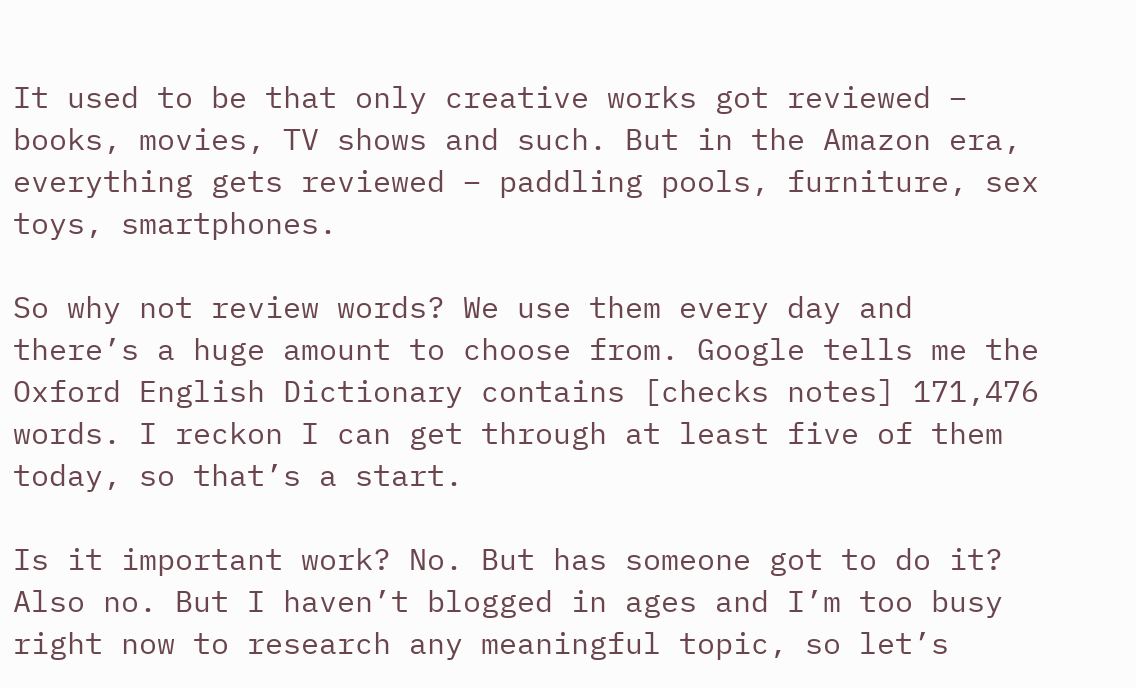It used to be that only creative works got reviewed – books, movies, TV shows and such. But in the Amazon era, everything gets reviewed – paddling pools, furniture, sex toys, smartphones.

So why not review words? We use them every day and there’s a huge amount to choose from. Google tells me the Oxford English Dictionary contains [checks notes] 171,476 words. I reckon I can get through at least five of them today, so that’s a start.

Is it important work? No. But has someone got to do it? Also no. But I haven’t blogged in ages and I’m too busy right now to research any meaningful topic, so let’s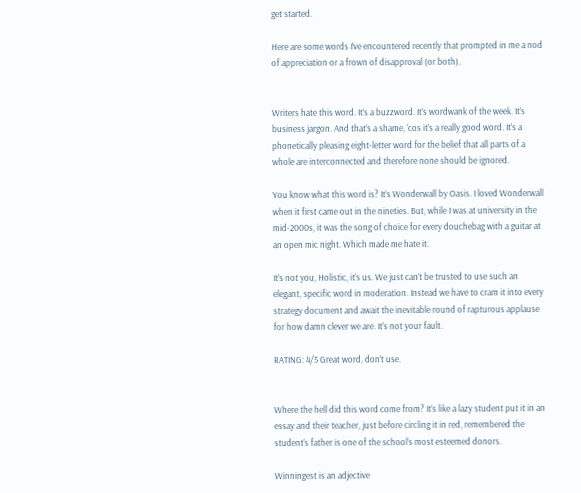get started.

Here are some words I’ve encountered recently that prompted in me a nod of appreciation or a frown of disapproval (or both).


Writers hate this word. It’s a buzzword. It’s wordwank of the week. It’s business jargon. And that’s a shame, ‘cos it’s a really good word. It’s a phonetically pleasing eight-letter word for the belief that all parts of a whole are interconnected and therefore none should be ignored.

You know what this word is? It’s Wonderwall by Oasis. I loved Wonderwall when it first came out in the nineties. But, while I was at university in the mid-2000s, it was the song of choice for every douchebag with a guitar at an open mic night. Which made me hate it.

It’s not you, Holistic, it’s us. We just can’t be trusted to use such an elegant, specific word in moderation. Instead we have to cram it into every strategy document and await the inevitable round of rapturous applause for how damn clever we are. It’s not your fault.

RATING: 4/5 Great word, don’t use.


Where the hell did this word come from? It’s like a lazy student put it in an essay and their teacher, just before circling it in red, remembered the student’s father is one of the school’s most esteemed donors.

Winningest is an adjective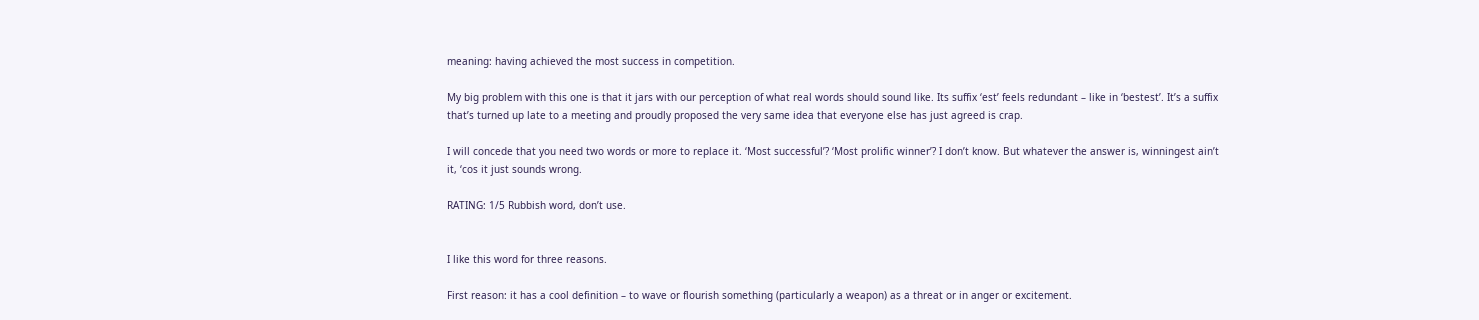meaning: having achieved the most success in competition.

My big problem with this one is that it jars with our perception of what real words should sound like. Its suffix ‘est’ feels redundant – like in ‘bestest’. It’s a suffix that’s turned up late to a meeting and proudly proposed the very same idea that everyone else has just agreed is crap.

I will concede that you need two words or more to replace it. ‘Most successful’? ‘Most prolific winner’? I don’t know. But whatever the answer is, winningest ain’t it, ‘cos it just sounds wrong.

RATING: 1/5 Rubbish word, don’t use.


I like this word for three reasons.

First reason: it has a cool definition – to wave or flourish something (particularly a weapon) as a threat or in anger or excitement.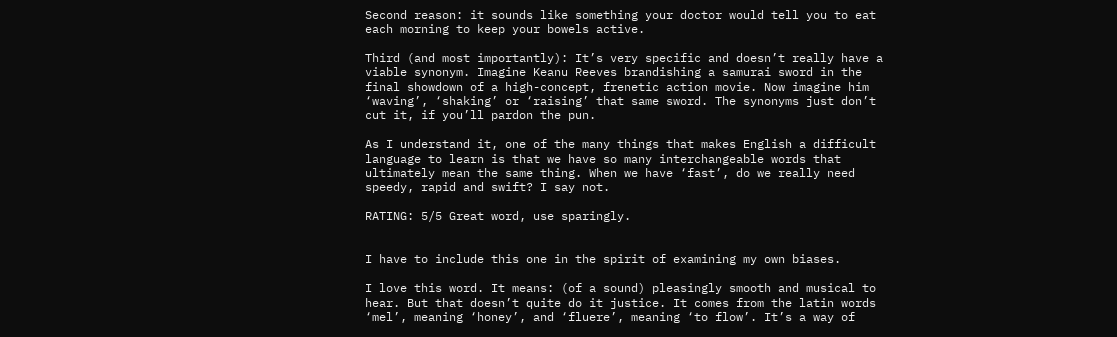Second reason: it sounds like something your doctor would tell you to eat each morning to keep your bowels active.

Third (and most importantly): It’s very specific and doesn’t really have a viable synonym. Imagine Keanu Reeves brandishing a samurai sword in the final showdown of a high-concept, frenetic action movie. Now imagine him ‘waving’, ‘shaking’ or ‘raising’ that same sword. The synonyms just don’t cut it, if you’ll pardon the pun.

As I understand it, one of the many things that makes English a difficult language to learn is that we have so many interchangeable words that ultimately mean the same thing. When we have ‘fast’, do we really need speedy, rapid and swift? I say not.

RATING: 5/5 Great word, use sparingly.


I have to include this one in the spirit of examining my own biases.

I love this word. It means: (of a sound) pleasingly smooth and musical to hear. But that doesn’t quite do it justice. It comes from the latin words ‘mel’, meaning ‘honey’, and ‘fluere’, meaning ‘to flow’. It’s a way of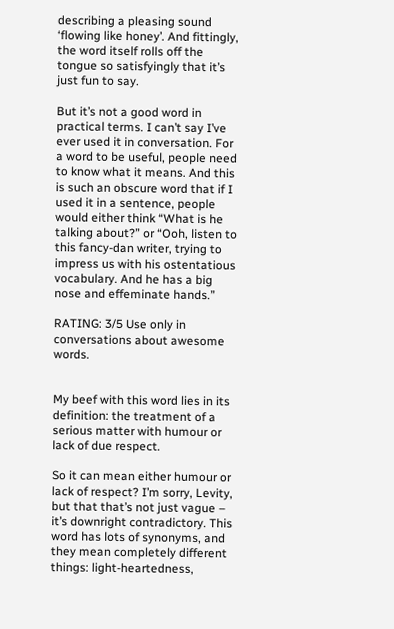describing a pleasing sound ‘flowing like honey’. And fittingly, the word itself rolls off the tongue so satisfyingly that it’s just fun to say.

But it’s not a good word in practical terms. I can’t say I’ve ever used it in conversation. For a word to be useful, people need to know what it means. And this is such an obscure word that if I used it in a sentence, people would either think “What is he talking about?” or “Ooh, listen to this fancy-dan writer, trying to impress us with his ostentatious vocabulary. And he has a big nose and effeminate hands.”

RATING: 3/5 Use only in conversations about awesome words.


My beef with this word lies in its definition: the treatment of a serious matter with humour or lack of due respect.

So it can mean either humour or lack of respect? I’m sorry, Levity, but that that’s not just vague – it’s downright contradictory. This word has lots of synonyms, and they mean completely different things: light-heartedness,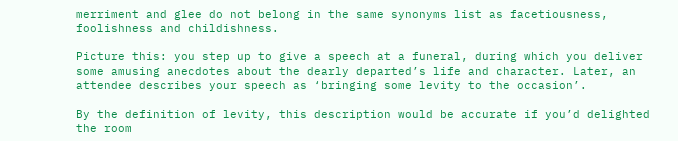merriment and glee do not belong in the same synonyms list as facetiousness, foolishness and childishness.

Picture this: you step up to give a speech at a funeral, during which you deliver some amusing anecdotes about the dearly departed’s life and character. Later, an attendee describes your speech as ‘bringing some levity to the occasion’.

By the definition of levity, this description would be accurate if you’d delighted the room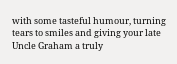with some tasteful humour, turning tears to smiles and giving your late Uncle Graham a truly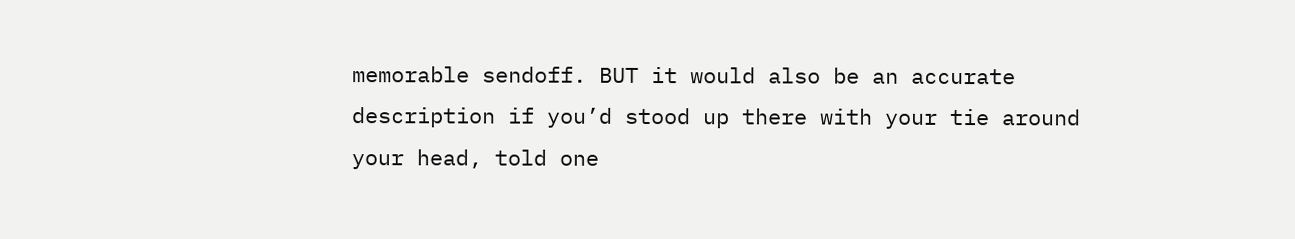memorable sendoff. BUT it would also be an accurate description if you’d stood up there with your tie around your head, told one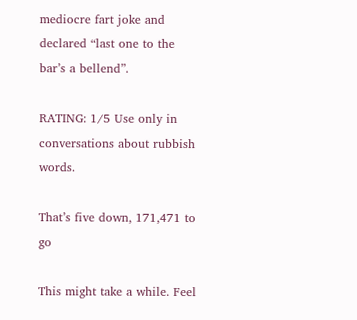mediocre fart joke and declared “last one to the bar’s a bellend”.

RATING: 1/5 Use only in conversations about rubbish words.

That’s five down, 171,471 to go

This might take a while. Feel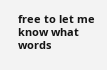free to let me know what words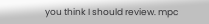you think I should review. mpc